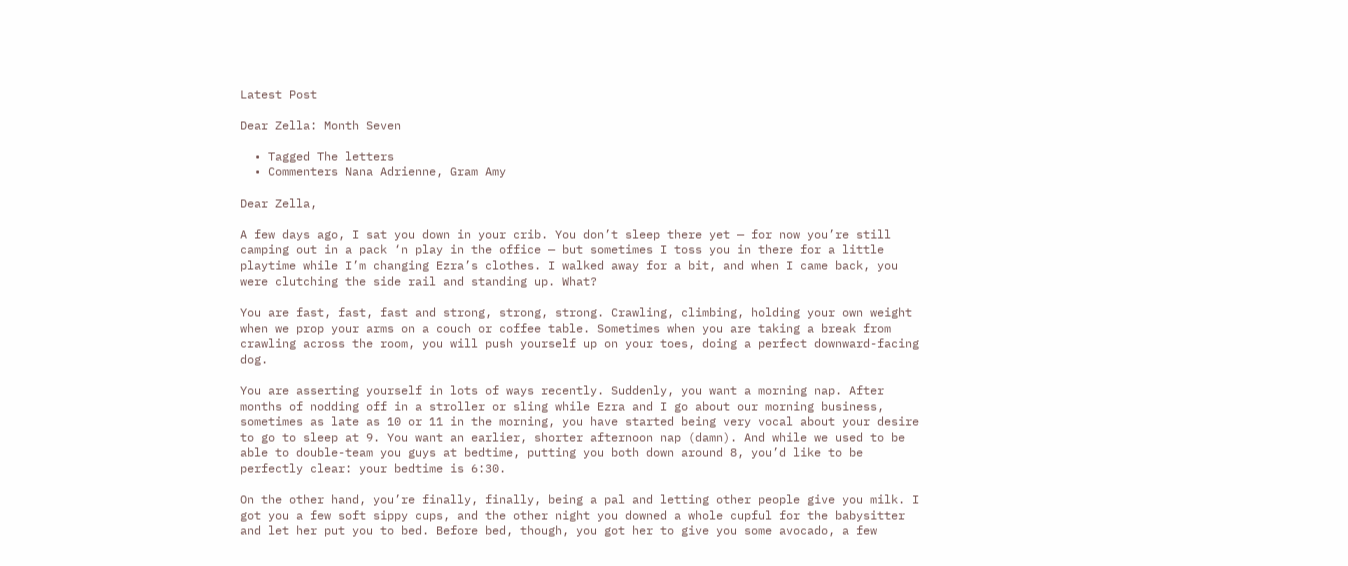Latest Post

Dear Zella: Month Seven

  • Tagged The letters
  • Commenters Nana Adrienne, Gram Amy

Dear Zella,

A few days ago, I sat you down in your crib. You don’t sleep there yet — for now you’re still camping out in a pack ‘n play in the office — but sometimes I toss you in there for a little playtime while I’m changing Ezra’s clothes. I walked away for a bit, and when I came back, you were clutching the side rail and standing up. What?

You are fast, fast, fast and strong, strong, strong. Crawling, climbing, holding your own weight when we prop your arms on a couch or coffee table. Sometimes when you are taking a break from crawling across the room, you will push yourself up on your toes, doing a perfect downward-facing dog.

You are asserting yourself in lots of ways recently. Suddenly, you want a morning nap. After months of nodding off in a stroller or sling while Ezra and I go about our morning business, sometimes as late as 10 or 11 in the morning, you have started being very vocal about your desire to go to sleep at 9. You want an earlier, shorter afternoon nap (damn). And while we used to be able to double-team you guys at bedtime, putting you both down around 8, you’d like to be perfectly clear: your bedtime is 6:30.

On the other hand, you’re finally, finally, being a pal and letting other people give you milk. I got you a few soft sippy cups, and the other night you downed a whole cupful for the babysitter and let her put you to bed. Before bed, though, you got her to give you some avocado, a few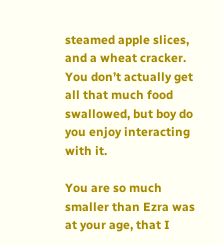steamed apple slices, and a wheat cracker. You don’t actually get all that much food swallowed, but boy do you enjoy interacting with it.

You are so much smaller than Ezra was at your age, that I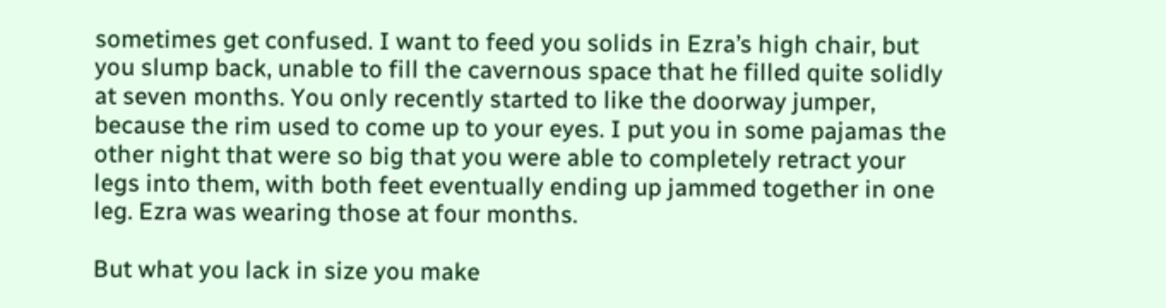sometimes get confused. I want to feed you solids in Ezra’s high chair, but you slump back, unable to fill the cavernous space that he filled quite solidly at seven months. You only recently started to like the doorway jumper, because the rim used to come up to your eyes. I put you in some pajamas the other night that were so big that you were able to completely retract your legs into them, with both feet eventually ending up jammed together in one leg. Ezra was wearing those at four months.

But what you lack in size you make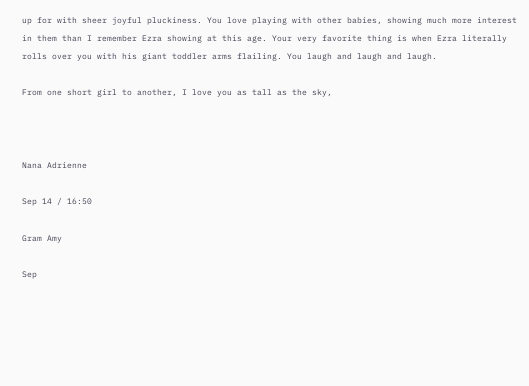up for with sheer joyful pluckiness. You love playing with other babies, showing much more interest in them than I remember Ezra showing at this age. Your very favorite thing is when Ezra literally rolls over you with his giant toddler arms flailing. You laugh and laugh and laugh.

From one short girl to another, I love you as tall as the sky,



Nana Adrienne

Sep 14 / 16:50

Gram Amy

Sep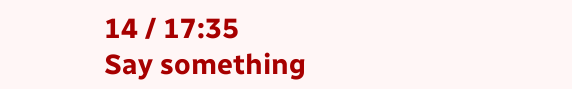14 / 17:35
Say something